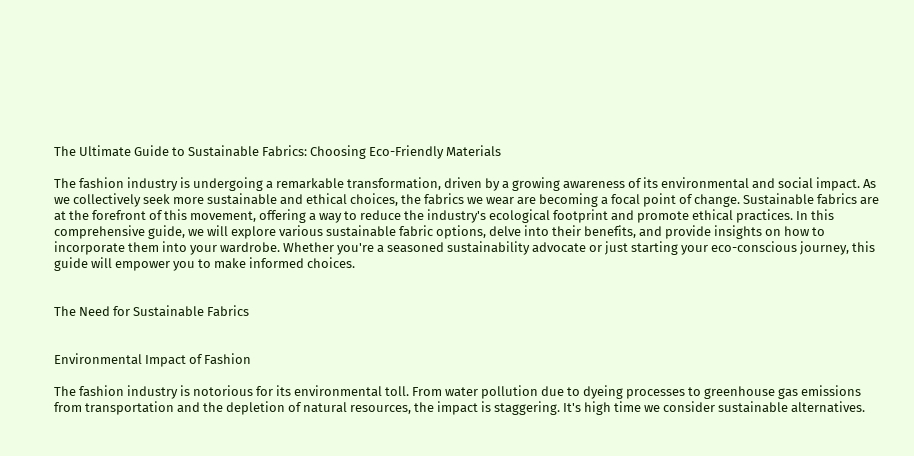The Ultimate Guide to Sustainable Fabrics: Choosing Eco-Friendly Materials

The fashion industry is undergoing a remarkable transformation, driven by a growing awareness of its environmental and social impact. As we collectively seek more sustainable and ethical choices, the fabrics we wear are becoming a focal point of change. Sustainable fabrics are at the forefront of this movement, offering a way to reduce the industry's ecological footprint and promote ethical practices. In this comprehensive guide, we will explore various sustainable fabric options, delve into their benefits, and provide insights on how to incorporate them into your wardrobe. Whether you're a seasoned sustainability advocate or just starting your eco-conscious journey, this guide will empower you to make informed choices.


The Need for Sustainable Fabrics


Environmental Impact of Fashion

The fashion industry is notorious for its environmental toll. From water pollution due to dyeing processes to greenhouse gas emissions from transportation and the depletion of natural resources, the impact is staggering. It's high time we consider sustainable alternatives.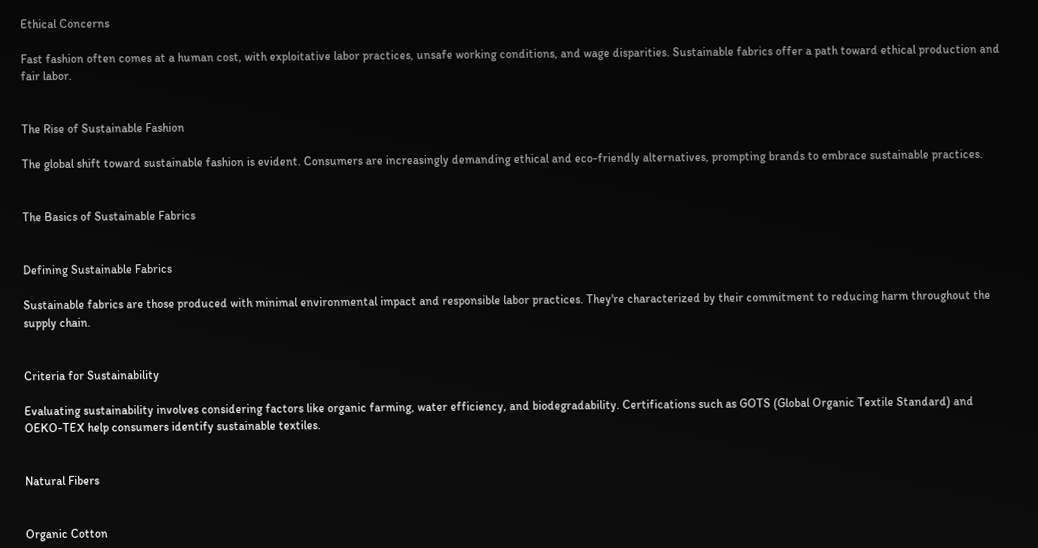Ethical Concerns

Fast fashion often comes at a human cost, with exploitative labor practices, unsafe working conditions, and wage disparities. Sustainable fabrics offer a path toward ethical production and fair labor.


The Rise of Sustainable Fashion

The global shift toward sustainable fashion is evident. Consumers are increasingly demanding ethical and eco-friendly alternatives, prompting brands to embrace sustainable practices.


The Basics of Sustainable Fabrics


Defining Sustainable Fabrics

Sustainable fabrics are those produced with minimal environmental impact and responsible labor practices. They're characterized by their commitment to reducing harm throughout the supply chain.


Criteria for Sustainability

Evaluating sustainability involves considering factors like organic farming, water efficiency, and biodegradability. Certifications such as GOTS (Global Organic Textile Standard) and OEKO-TEX help consumers identify sustainable textiles.


Natural Fibers


Organic Cotton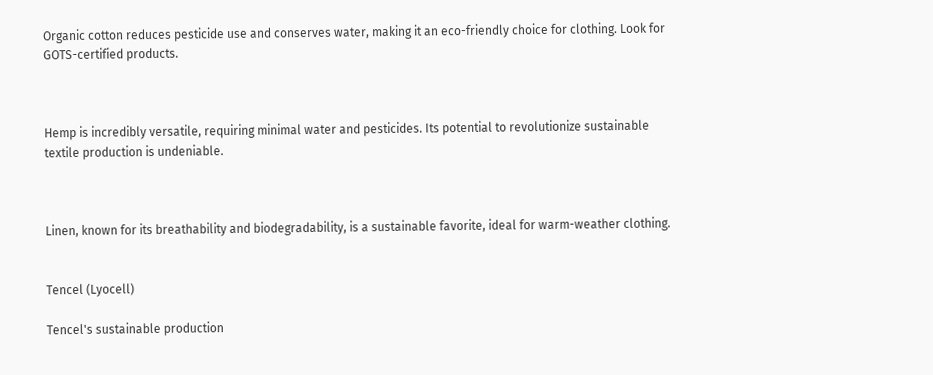Organic cotton reduces pesticide use and conserves water, making it an eco-friendly choice for clothing. Look for GOTS-certified products.



Hemp is incredibly versatile, requiring minimal water and pesticides. Its potential to revolutionize sustainable textile production is undeniable.



Linen, known for its breathability and biodegradability, is a sustainable favorite, ideal for warm-weather clothing.


Tencel (Lyocell)

Tencel's sustainable production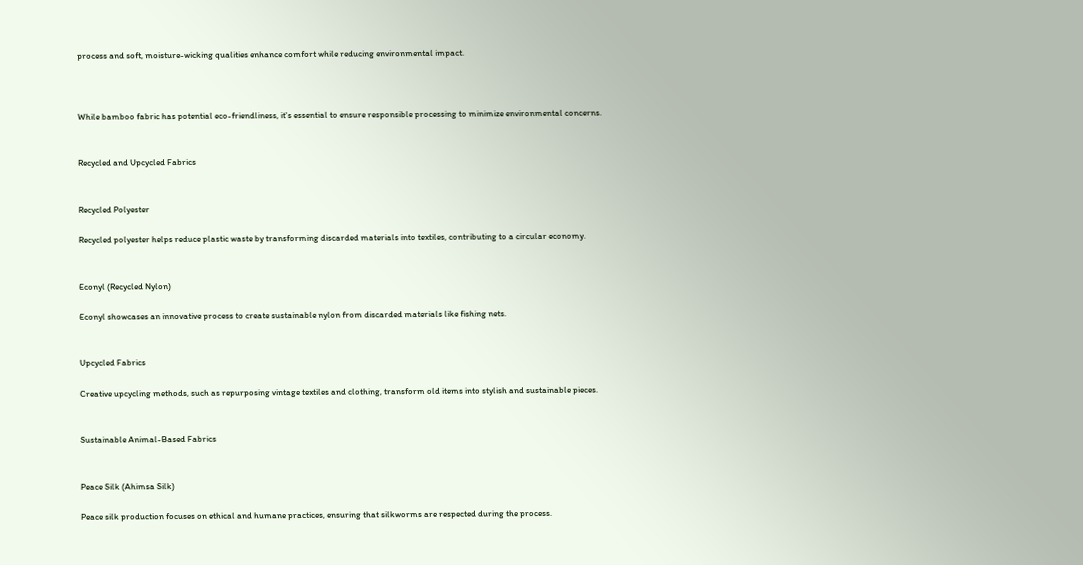process and soft, moisture-wicking qualities enhance comfort while reducing environmental impact.



While bamboo fabric has potential eco-friendliness, it's essential to ensure responsible processing to minimize environmental concerns.


Recycled and Upcycled Fabrics


Recycled Polyester

Recycled polyester helps reduce plastic waste by transforming discarded materials into textiles, contributing to a circular economy.


Econyl (Recycled Nylon)

Econyl showcases an innovative process to create sustainable nylon from discarded materials like fishing nets.


Upcycled Fabrics

Creative upcycling methods, such as repurposing vintage textiles and clothing, transform old items into stylish and sustainable pieces.


Sustainable Animal-Based Fabrics


Peace Silk (Ahimsa Silk)

Peace silk production focuses on ethical and humane practices, ensuring that silkworms are respected during the process.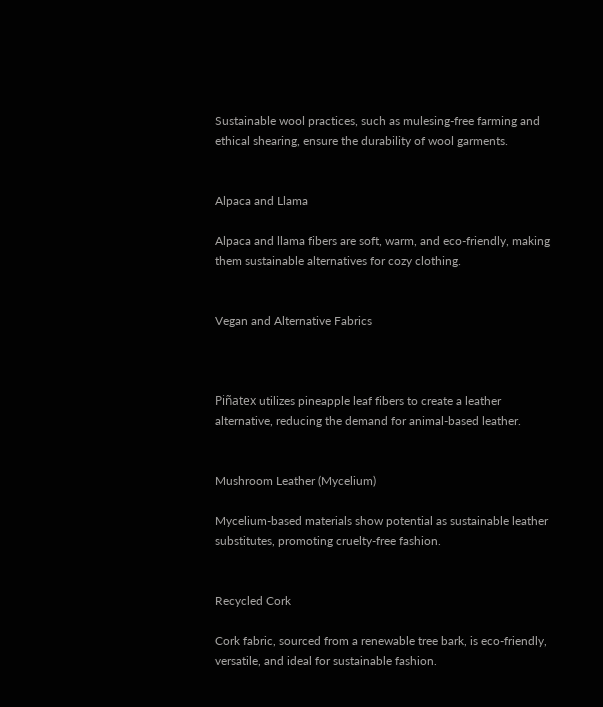Sustainable wool practices, such as mulesing-free farming and ethical shearing, ensure the durability of wool garments.


Alpaca and Llama

Alpaca and llama fibers are soft, warm, and eco-friendly, making them sustainable alternatives for cozy clothing.


Vegan and Alternative Fabrics



Piñatex utilizes pineapple leaf fibers to create a leather alternative, reducing the demand for animal-based leather.


Mushroom Leather (Mycelium)

Mycelium-based materials show potential as sustainable leather substitutes, promoting cruelty-free fashion.


Recycled Cork

Cork fabric, sourced from a renewable tree bark, is eco-friendly, versatile, and ideal for sustainable fashion.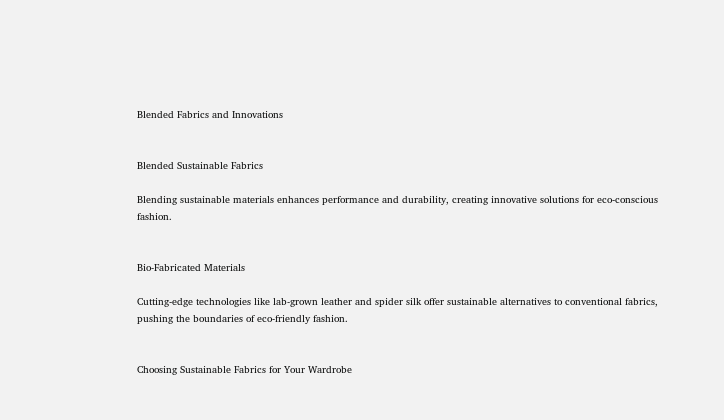Blended Fabrics and Innovations


Blended Sustainable Fabrics

Blending sustainable materials enhances performance and durability, creating innovative solutions for eco-conscious fashion.


Bio-Fabricated Materials

Cutting-edge technologies like lab-grown leather and spider silk offer sustainable alternatives to conventional fabrics, pushing the boundaries of eco-friendly fashion.


Choosing Sustainable Fabrics for Your Wardrobe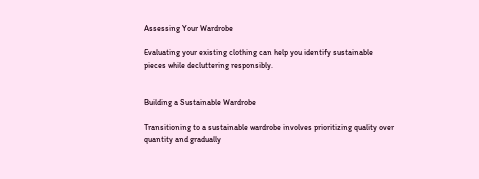Assessing Your Wardrobe

Evaluating your existing clothing can help you identify sustainable pieces while decluttering responsibly.


Building a Sustainable Wardrobe

Transitioning to a sustainable wardrobe involves prioritizing quality over quantity and gradually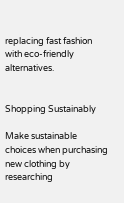replacing fast fashion with eco-friendly alternatives.


Shopping Sustainably

Make sustainable choices when purchasing new clothing by researching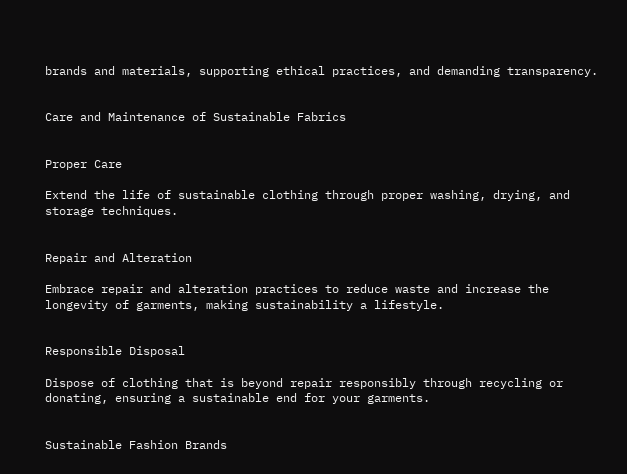brands and materials, supporting ethical practices, and demanding transparency.


Care and Maintenance of Sustainable Fabrics


Proper Care

Extend the life of sustainable clothing through proper washing, drying, and storage techniques.


Repair and Alteration

Embrace repair and alteration practices to reduce waste and increase the longevity of garments, making sustainability a lifestyle.


Responsible Disposal

Dispose of clothing that is beyond repair responsibly through recycling or donating, ensuring a sustainable end for your garments.


Sustainable Fashion Brands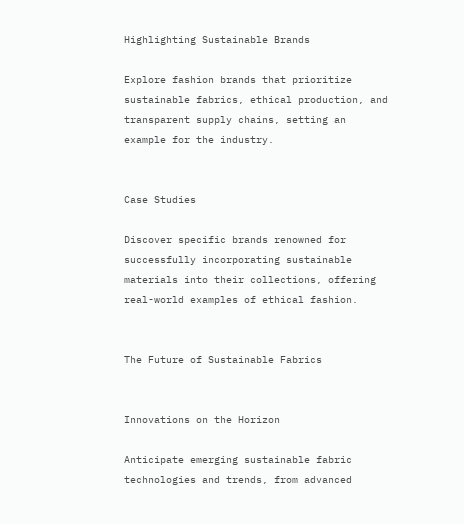Highlighting Sustainable Brands

Explore fashion brands that prioritize sustainable fabrics, ethical production, and transparent supply chains, setting an example for the industry.


Case Studies

Discover specific brands renowned for successfully incorporating sustainable materials into their collections, offering real-world examples of ethical fashion.


The Future of Sustainable Fabrics


Innovations on the Horizon

Anticipate emerging sustainable fabric technologies and trends, from advanced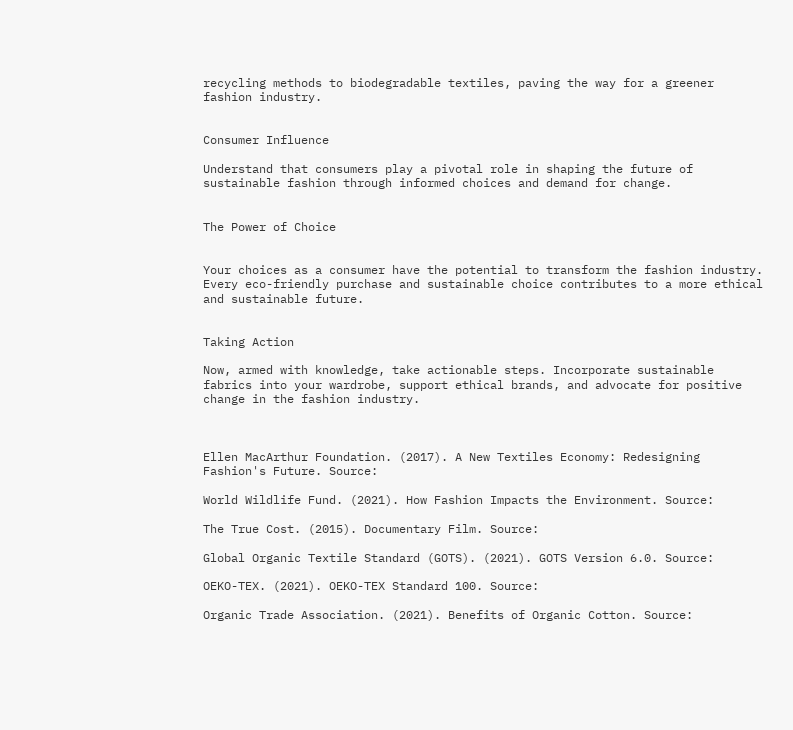recycling methods to biodegradable textiles, paving the way for a greener fashion industry.


Consumer Influence

Understand that consumers play a pivotal role in shaping the future of sustainable fashion through informed choices and demand for change.


The Power of Choice


Your choices as a consumer have the potential to transform the fashion industry. Every eco-friendly purchase and sustainable choice contributes to a more ethical and sustainable future.


Taking Action

Now, armed with knowledge, take actionable steps. Incorporate sustainable fabrics into your wardrobe, support ethical brands, and advocate for positive change in the fashion industry.



Ellen MacArthur Foundation. (2017). A New Textiles Economy: Redesigning Fashion's Future. Source:

World Wildlife Fund. (2021). How Fashion Impacts the Environment. Source:

The True Cost. (2015). Documentary Film. Source:

Global Organic Textile Standard (GOTS). (2021). GOTS Version 6.0. Source:

OEKO-TEX. (2021). OEKO-TEX Standard 100. Source:

Organic Trade Association. (2021). Benefits of Organic Cotton. Source: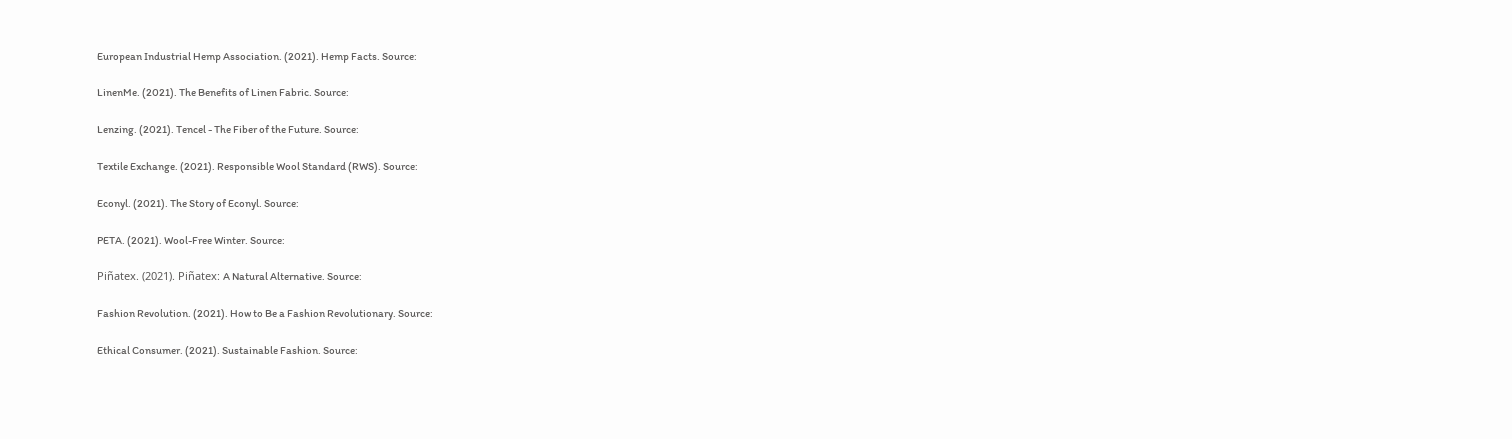European Industrial Hemp Association. (2021). Hemp Facts. Source:

LinenMe. (2021). The Benefits of Linen Fabric. Source:

Lenzing. (2021). Tencel - The Fiber of the Future. Source:

Textile Exchange. (2021). Responsible Wool Standard (RWS). Source:

Econyl. (2021). The Story of Econyl. Source:

PETA. (2021). Wool-Free Winter. Source:

Piñatex. (2021). Piñatex: A Natural Alternative. Source:

Fashion Revolution. (2021). How to Be a Fashion Revolutionary. Source:

Ethical Consumer. (2021). Sustainable Fashion. Source: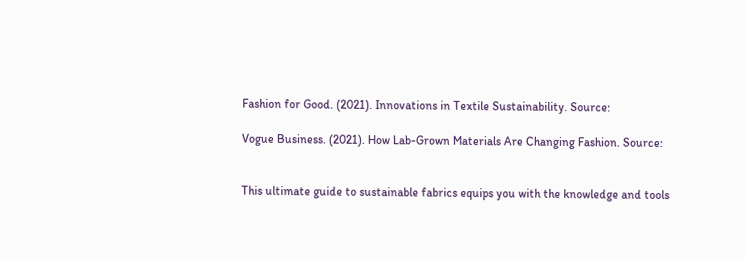Fashion for Good. (2021). Innovations in Textile Sustainability. Source:

Vogue Business. (2021). How Lab-Grown Materials Are Changing Fashion. Source:


This ultimate guide to sustainable fabrics equips you with the knowledge and tools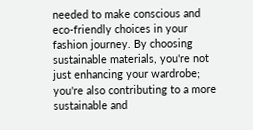needed to make conscious and eco-friendly choices in your fashion journey. By choosing sustainable materials, you're not just enhancing your wardrobe; you're also contributing to a more sustainable and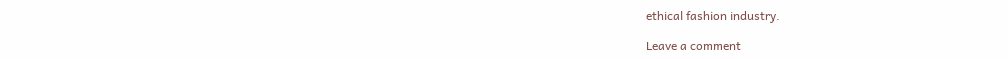ethical fashion industry.

Leave a comment